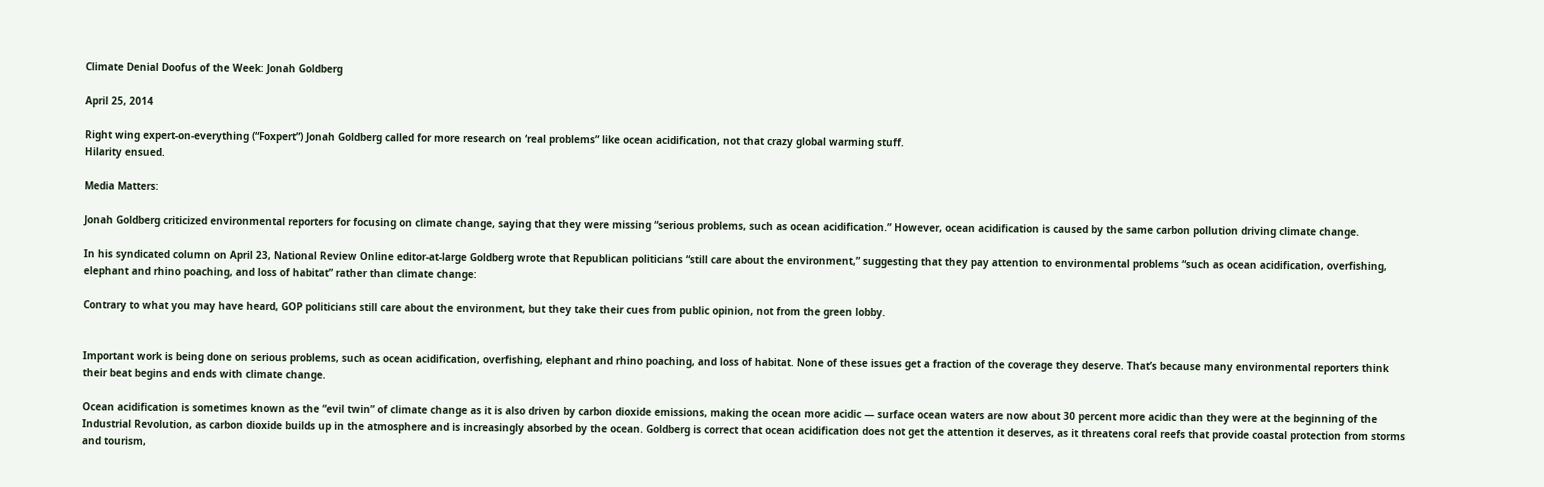Climate Denial Doofus of the Week: Jonah Goldberg

April 25, 2014

Right wing expert-on-everything (“Foxpert”) Jonah Goldberg called for more research on ‘real problems” like ocean acidification, not that crazy global warming stuff.
Hilarity ensued.

Media Matters:

Jonah Goldberg criticized environmental reporters for focusing on climate change, saying that they were missing “serious problems, such as ocean acidification.” However, ocean acidification is caused by the same carbon pollution driving climate change.

In his syndicated column on April 23, National Review Online editor-at-large Goldberg wrote that Republican politicians “still care about the environment,” suggesting that they pay attention to environmental problems “such as ocean acidification, overfishing, elephant and rhino poaching, and loss of habitat” rather than climate change:

Contrary to what you may have heard, GOP politicians still care about the environment, but they take their cues from public opinion, not from the green lobby.


Important work is being done on serious problems, such as ocean acidification, overfishing, elephant and rhino poaching, and loss of habitat. None of these issues get a fraction of the coverage they deserve. That’s because many environmental reporters think their beat begins and ends with climate change.

Ocean acidification is sometimes known as the “evil twin” of climate change as it is also driven by carbon dioxide emissions, making the ocean more acidic — surface ocean waters are now about 30 percent more acidic than they were at the beginning of the Industrial Revolution, as carbon dioxide builds up in the atmosphere and is increasingly absorbed by the ocean. Goldberg is correct that ocean acidification does not get the attention it deserves, as it threatens coral reefs that provide coastal protection from storms and tourism,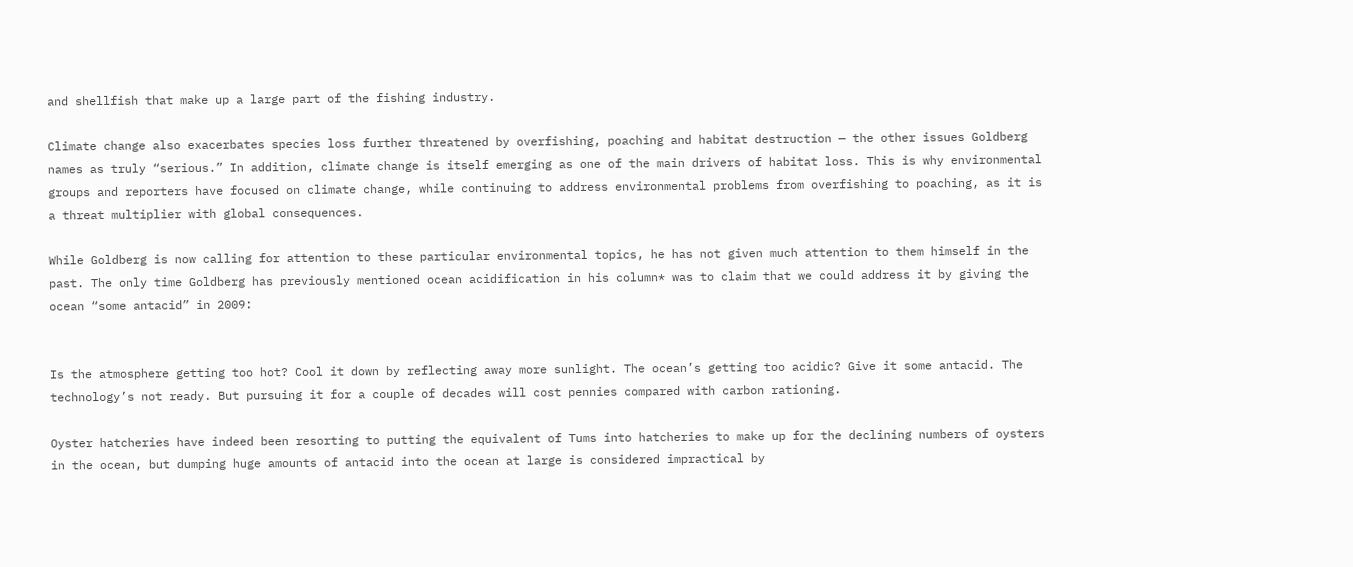and shellfish that make up a large part of the fishing industry.

Climate change also exacerbates species loss further threatened by overfishing, poaching and habitat destruction — the other issues Goldberg names as truly “serious.” In addition, climate change is itself emerging as one of the main drivers of habitat loss. This is why environmental groups and reporters have focused on climate change, while continuing to address environmental problems from overfishing to poaching, as it is a threat multiplier with global consequences.

While Goldberg is now calling for attention to these particular environmental topics, he has not given much attention to them himself in the past. The only time Goldberg has previously mentioned ocean acidification in his column* was to claim that we could address it by giving the ocean “some antacid” in 2009:


Is the atmosphere getting too hot? Cool it down by reflecting away more sunlight. The ocean’s getting too acidic? Give it some antacid. The technology’s not ready. But pursuing it for a couple of decades will cost pennies compared with carbon rationing.

Oyster hatcheries have indeed been resorting to putting the equivalent of Tums into hatcheries to make up for the declining numbers of oysters in the ocean, but dumping huge amounts of antacid into the ocean at large is considered impractical by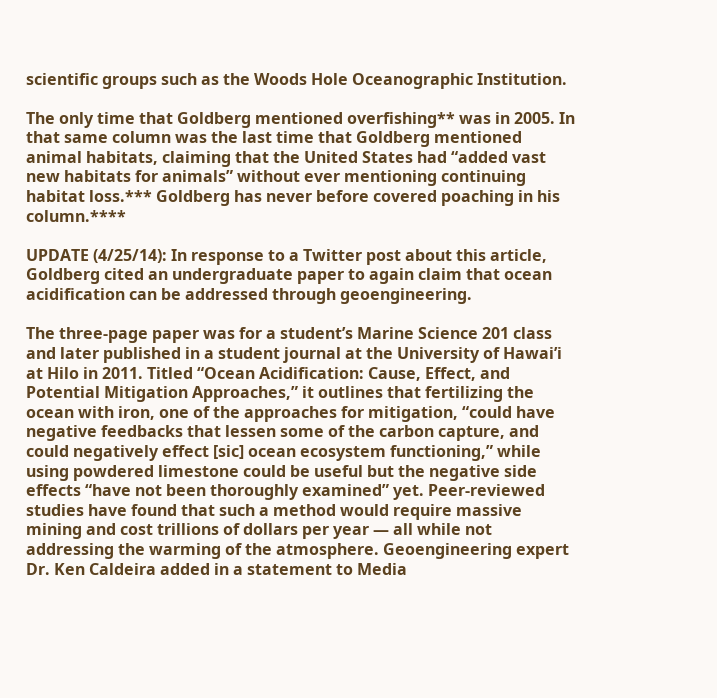scientific groups such as the Woods Hole Oceanographic Institution.

The only time that Goldberg mentioned overfishing** was in 2005. In that same column was the last time that Goldberg mentioned animal habitats, claiming that the United States had “added vast new habitats for animals” without ever mentioning continuing habitat loss.*** Goldberg has never before covered poaching in his column.****

UPDATE (4/25/14): In response to a Twitter post about this article, Goldberg cited an undergraduate paper to again claim that ocean acidification can be addressed through geoengineering.

The three-page paper was for a student’s Marine Science 201 class and later published in a student journal at the University of Hawai’i at Hilo in 2011. Titled “Ocean Acidification: Cause, Effect, and Potential Mitigation Approaches,” it outlines that fertilizing the ocean with iron, one of the approaches for mitigation, “could have negative feedbacks that lessen some of the carbon capture, and could negatively effect [sic] ocean ecosystem functioning,” while using powdered limestone could be useful but the negative side effects “have not been thoroughly examined” yet. Peer-reviewed studies have found that such a method would require massive mining and cost trillions of dollars per year — all while not addressing the warming of the atmosphere. Geoengineering expert Dr. Ken Caldeira added in a statement to Media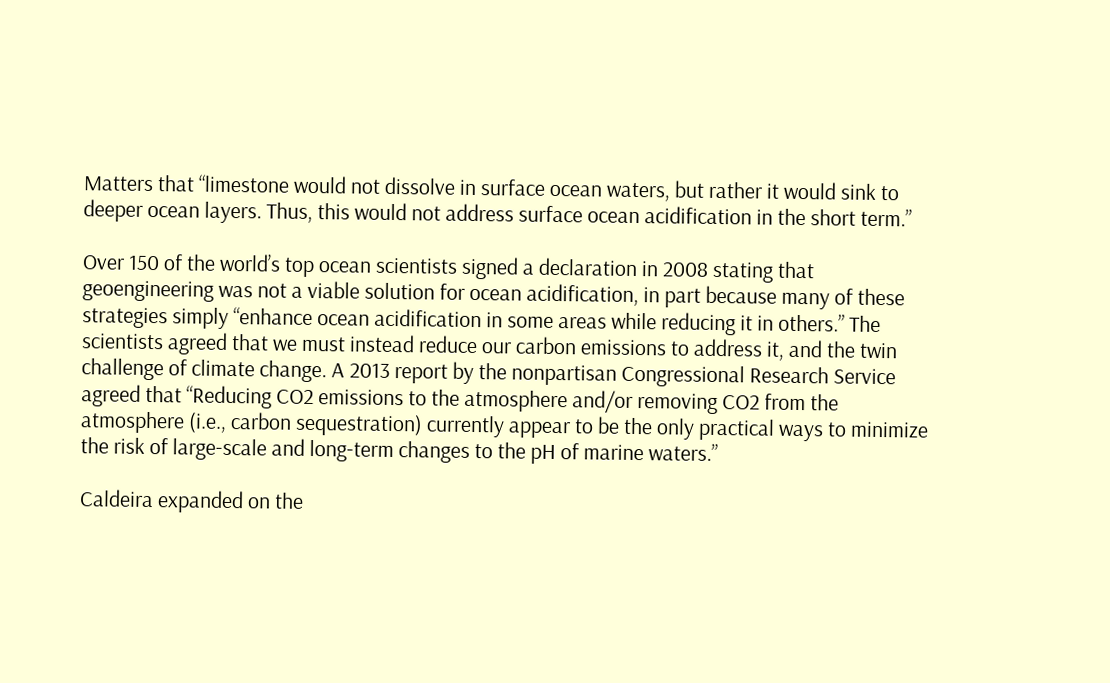Matters that “limestone would not dissolve in surface ocean waters, but rather it would sink to deeper ocean layers. Thus, this would not address surface ocean acidification in the short term.”

Over 150 of the world’s top ocean scientists signed a declaration in 2008 stating that geoengineering was not a viable solution for ocean acidification, in part because many of these strategies simply “enhance ocean acidification in some areas while reducing it in others.” The scientists agreed that we must instead reduce our carbon emissions to address it, and the twin challenge of climate change. A 2013 report by the nonpartisan Congressional Research Service agreed that “Reducing CO2 emissions to the atmosphere and/or removing CO2 from the atmosphere (i.e., carbon sequestration) currently appear to be the only practical ways to minimize the risk of large-scale and long-term changes to the pH of marine waters.”

Caldeira expanded on the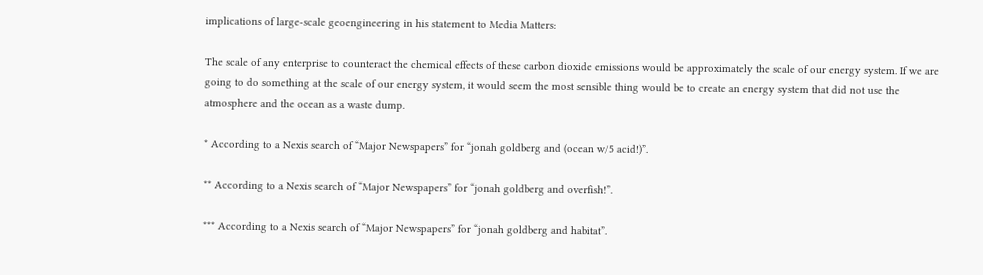implications of large-scale geoengineering in his statement to Media Matters:

The scale of any enterprise to counteract the chemical effects of these carbon dioxide emissions would be approximately the scale of our energy system. If we are going to do something at the scale of our energy system, it would seem the most sensible thing would be to create an energy system that did not use the atmosphere and the ocean as a waste dump.

* According to a Nexis search of “Major Newspapers” for “jonah goldberg and (ocean w/5 acid!)”.

** According to a Nexis search of “Major Newspapers” for “jonah goldberg and overfish!”.

*** According to a Nexis search of “Major Newspapers” for “jonah goldberg and habitat”.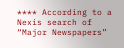**** According to a Nexis search of “Major Newspapers”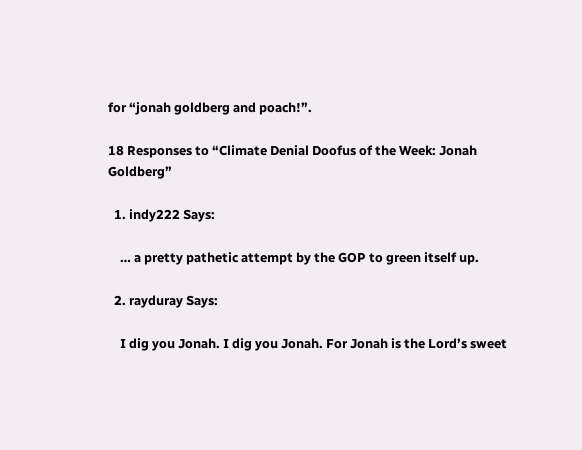for “jonah goldberg and poach!”.

18 Responses to “Climate Denial Doofus of the Week: Jonah Goldberg”

  1. indy222 Says:

    … a pretty pathetic attempt by the GOP to green itself up.

  2. rayduray Says:

    I dig you Jonah. I dig you Jonah. For Jonah is the Lord’s sweet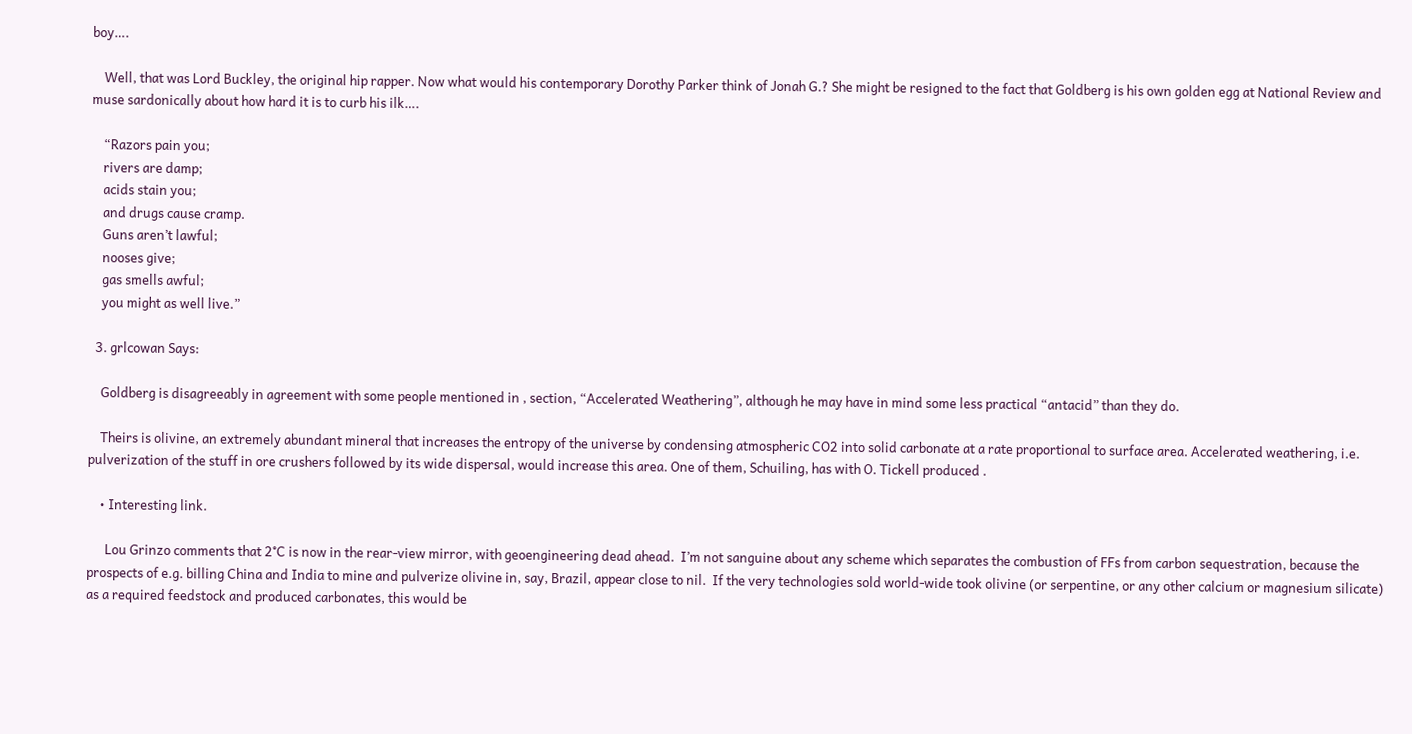boy….

    Well, that was Lord Buckley, the original hip rapper. Now what would his contemporary Dorothy Parker think of Jonah G.? She might be resigned to the fact that Goldberg is his own golden egg at National Review and muse sardonically about how hard it is to curb his ilk….

    “Razors pain you;
    rivers are damp;
    acids stain you;
    and drugs cause cramp.
    Guns aren’t lawful;
    nooses give;
    gas smells awful;
    you might as well live.”

  3. grlcowan Says:

    Goldberg is disagreeably in agreement with some people mentioned in , section, “Accelerated Weathering”, although he may have in mind some less practical “antacid” than they do.

    Theirs is olivine, an extremely abundant mineral that increases the entropy of the universe by condensing atmospheric CO2 into solid carbonate at a rate proportional to surface area. Accelerated weathering, i.e. pulverization of the stuff in ore crushers followed by its wide dispersal, would increase this area. One of them, Schuiling, has with O. Tickell produced .

    • Interesting link.

      Lou Grinzo comments that 2°C is now in the rear-view mirror, with geoengineering dead ahead.  I’m not sanguine about any scheme which separates the combustion of FFs from carbon sequestration, because the prospects of e.g. billing China and India to mine and pulverize olivine in, say, Brazil, appear close to nil.  If the very technologies sold world-wide took olivine (or serpentine, or any other calcium or magnesium silicate) as a required feedstock and produced carbonates, this would be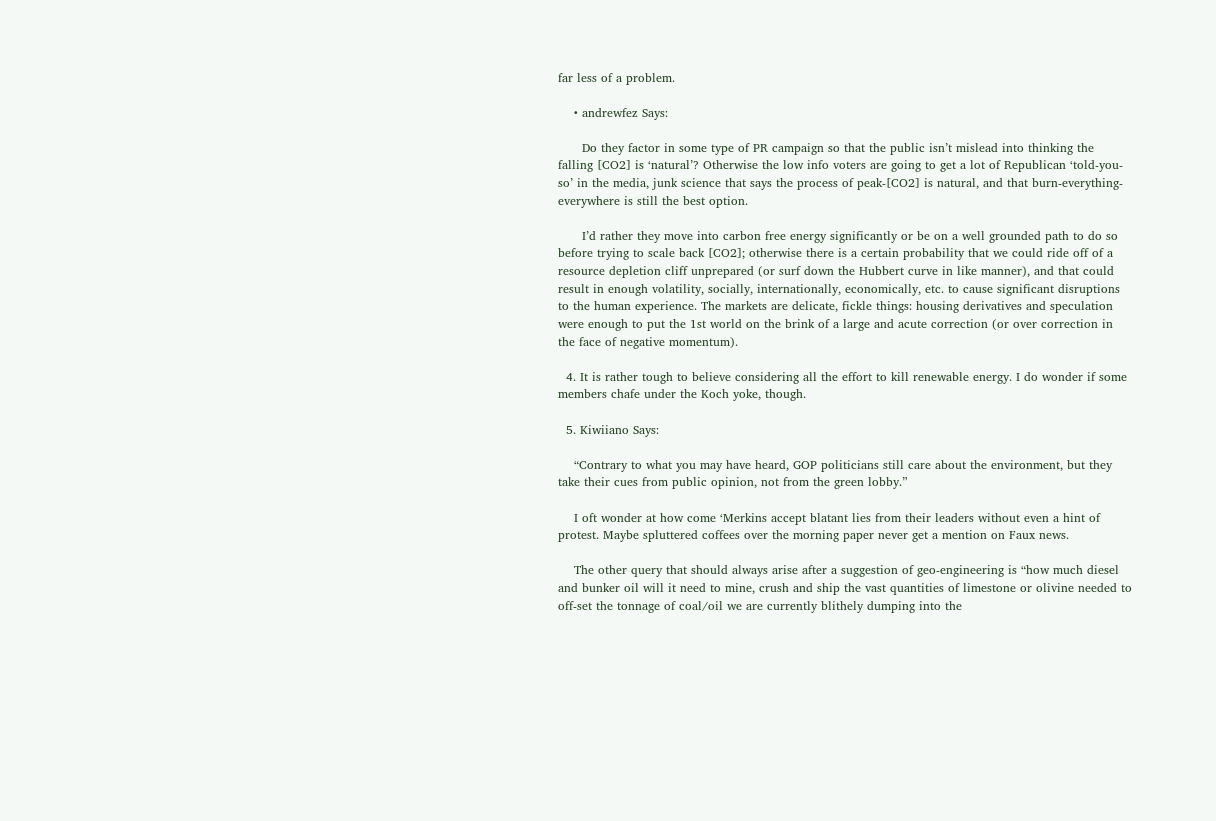far less of a problem.

    • andrewfez Says:

      Do they factor in some type of PR campaign so that the public isn’t mislead into thinking the falling [CO2] is ‘natural’? Otherwise the low info voters are going to get a lot of Republican ‘told-you-so’ in the media, junk science that says the process of peak-[CO2] is natural, and that burn-everything-everywhere is still the best option.

      I’d rather they move into carbon free energy significantly or be on a well grounded path to do so before trying to scale back [CO2]; otherwise there is a certain probability that we could ride off of a resource depletion cliff unprepared (or surf down the Hubbert curve in like manner), and that could result in enough volatility, socially, internationally, economically, etc. to cause significant disruptions to the human experience. The markets are delicate, fickle things: housing derivatives and speculation were enough to put the 1st world on the brink of a large and acute correction (or over correction in the face of negative momentum).

  4. It is rather tough to believe considering all the effort to kill renewable energy. I do wonder if some members chafe under the Koch yoke, though.

  5. Kiwiiano Says:

    “Contrary to what you may have heard, GOP politicians still care about the environment, but they take their cues from public opinion, not from the green lobby.”

    I oft wonder at how come ‘Merkins accept blatant lies from their leaders without even a hint of protest. Maybe spluttered coffees over the morning paper never get a mention on Faux news.

    The other query that should always arise after a suggestion of geo-engineering is “how much diesel and bunker oil will it need to mine, crush and ship the vast quantities of limestone or olivine needed to off-set the tonnage of coal/oil we are currently blithely dumping into the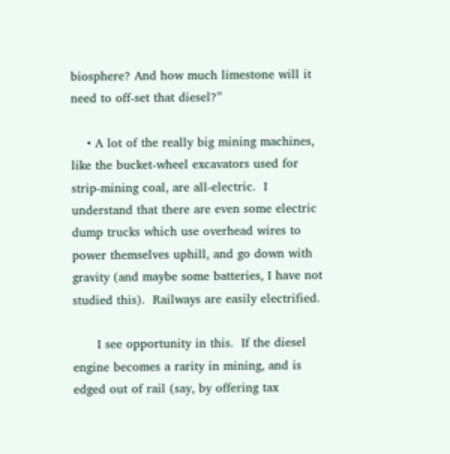biosphere? And how much limestone will it need to off-set that diesel?”

    • A lot of the really big mining machines, like the bucket-wheel excavators used for strip-mining coal, are all-electric.  I understand that there are even some electric dump trucks which use overhead wires to power themselves uphill, and go down with gravity (and maybe some batteries, I have not studied this).  Railways are easily electrified.

      I see opportunity in this.  If the diesel engine becomes a rarity in mining, and is edged out of rail (say, by offering tax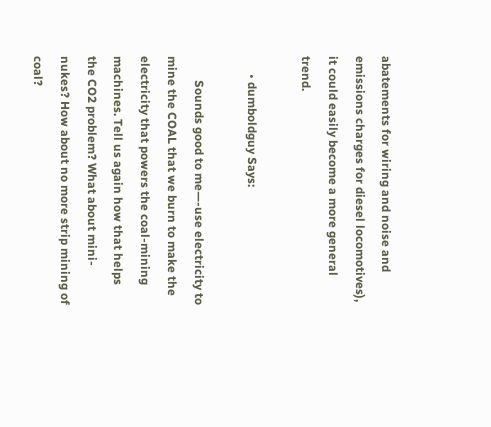abatements for wiring and noise and emissions charges for diesel locomotives), it could easily become a more general trend.

      • dumboldguy Says:

        Sounds good to me—-use electricity to mine the COAL that we burn to make the electricity that powers the coal-mining machines. Tell us again how that helps the CO2 problem? What about mini-nukes? How about no more strip mining of coal?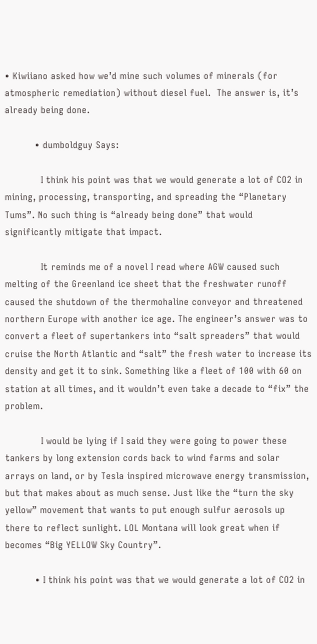• Kiwiiano asked how we’d mine such volumes of minerals (for atmospheric remediation) without diesel fuel.  The answer is, it’s already being done.

          • dumboldguy Says:

            I think his point was that we would generate a lot of CO2 in mining, processing, transporting, and spreading the “Planetary Tums”. No such thing is “already being done” that would significantly mitigate that impact.

            It reminds me of a novel I read where AGW caused such melting of the Greenland ice sheet that the freshwater runoff caused the shutdown of the thermohaline conveyor and threatened northern Europe with another ice age. The engineer’s answer was to convert a fleet of supertankers into “salt spreaders” that would cruise the North Atlantic and “salt” the fresh water to increase its density and get it to sink. Something like a fleet of 100 with 60 on station at all times, and it wouldn’t even take a decade to “fix” the problem.

            I would be lying if I said they were going to power these tankers by long extension cords back to wind farms and solar arrays on land, or by Tesla inspired microwave energy transmission, but that makes about as much sense. Just like the “turn the sky yellow” movement that wants to put enough sulfur aerosols up there to reflect sunlight. LOL Montana will look great when if becomes “Big YELLOW Sky Country”.

          • I think his point was that we would generate a lot of CO2 in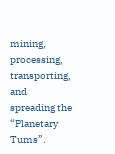mining, processing, transporting, and spreading the “Planetary Tums”.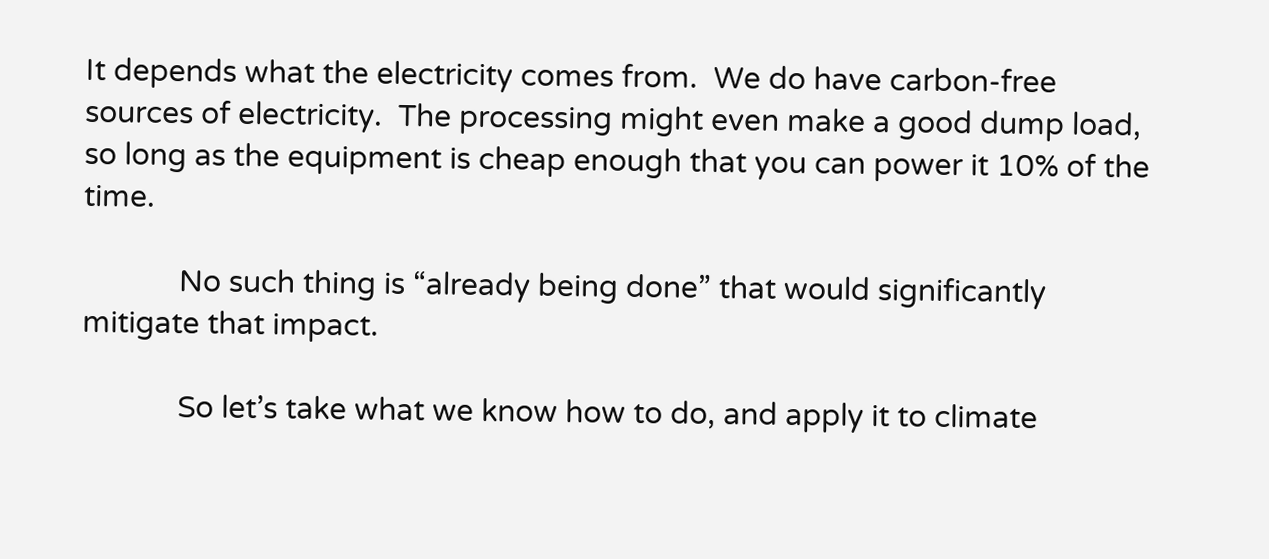It depends what the electricity comes from.  We do have carbon-free sources of electricity.  The processing might even make a good dump load, so long as the equipment is cheap enough that you can power it 10% of the time.

            No such thing is “already being done” that would significantly mitigate that impact.

            So let’s take what we know how to do, and apply it to climate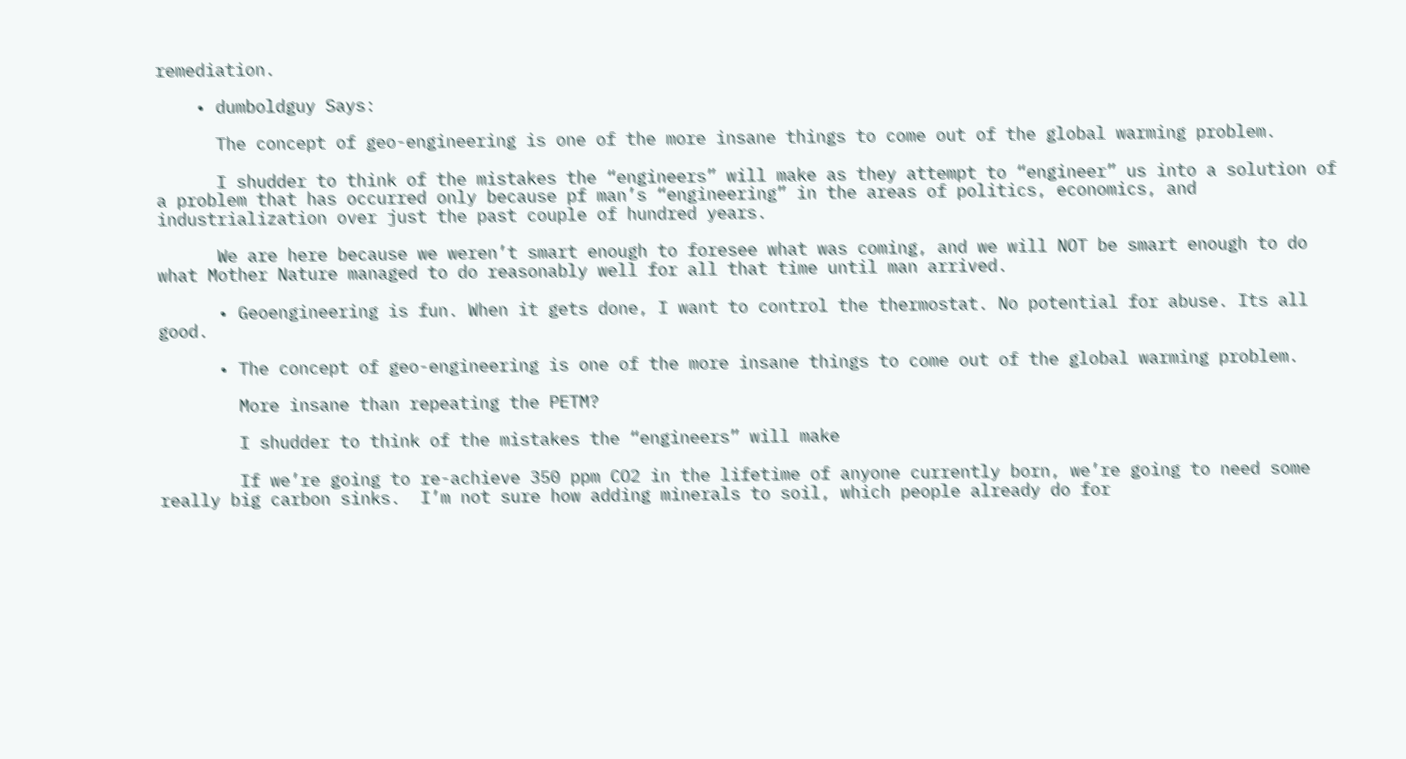remediation.

    • dumboldguy Says:

      The concept of geo-engineering is one of the more insane things to come out of the global warming problem.

      I shudder to think of the mistakes the “engineers” will make as they attempt to “engineer” us into a solution of a problem that has occurred only because pf man’s “engineering” in the areas of politics, economics, and industrialization over just the past couple of hundred years.

      We are here because we weren’t smart enough to foresee what was coming, and we will NOT be smart enough to do what Mother Nature managed to do reasonably well for all that time until man arrived.

      • Geoengineering is fun. When it gets done, I want to control the thermostat. No potential for abuse. Its all good.

      • The concept of geo-engineering is one of the more insane things to come out of the global warming problem.

        More insane than repeating the PETM?

        I shudder to think of the mistakes the “engineers” will make

        If we’re going to re-achieve 350 ppm CO2 in the lifetime of anyone currently born, we’re going to need some really big carbon sinks.  I’m not sure how adding minerals to soil, which people already do for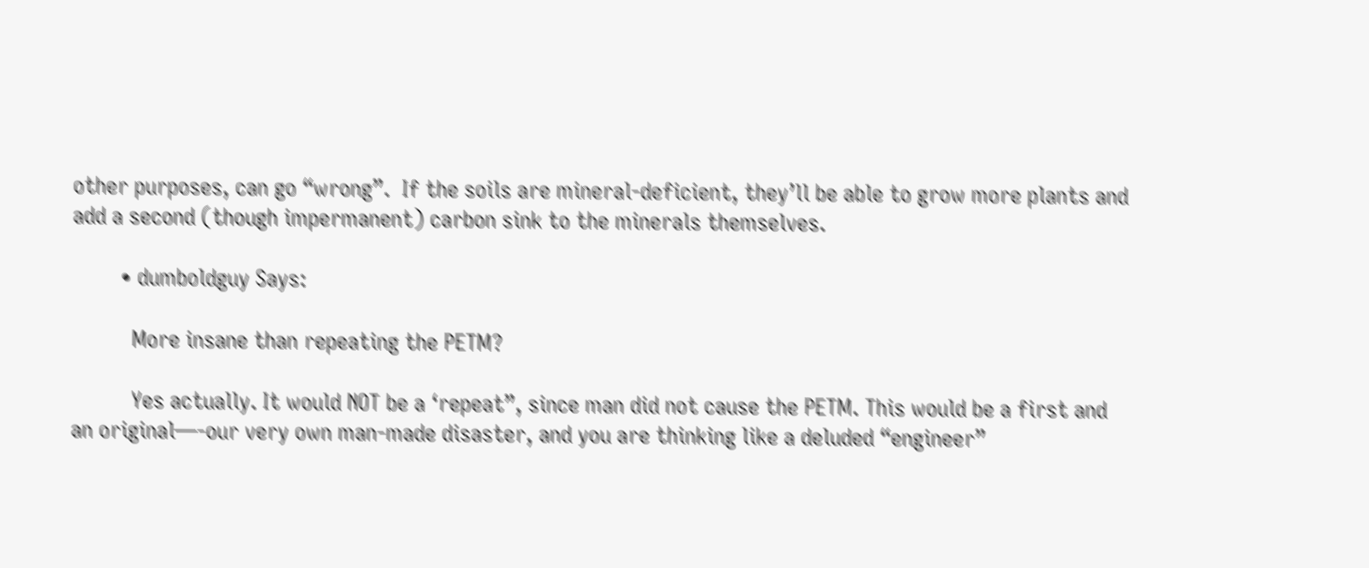other purposes, can go “wrong”.  If the soils are mineral-deficient, they’ll be able to grow more plants and add a second (though impermanent) carbon sink to the minerals themselves.

        • dumboldguy Says:

          More insane than repeating the PETM?

          Yes actually. It would NOT be a ‘repeat”, since man did not cause the PETM. This would be a first and an original—-our very own man-made disaster, and you are thinking like a deluded “engineer”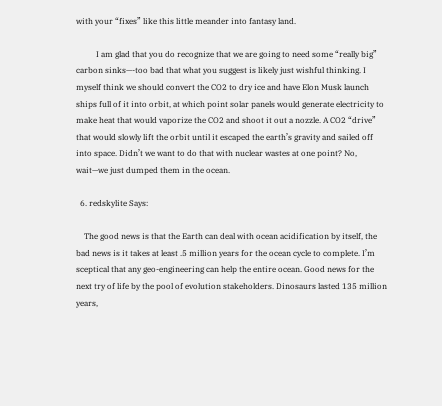with your “fixes” like this little meander into fantasy land.

          I am glad that you do recognize that we are going to need some “really big” carbon sinks—-too bad that what you suggest is likely just wishful thinking. I myself think we should convert the CO2 to dry ice and have Elon Musk launch ships full of it into orbit, at which point solar panels would generate electricity to make heat that would vaporize the CO2 and shoot it out a nozzle. A CO2 “drive” that would slowly lift the orbit until it escaped the earth’s gravity and sailed off into space. Didn’t we want to do that with nuclear wastes at one point? No, wait—we just dumped them in the ocean.

  6. redskylite Says:

    The good news is that the Earth can deal with ocean acidification by itself, the bad news is it takes at least .5 million years for the ocean cycle to complete. I’m sceptical that any geo-engineering can help the entire ocean. Good news for the next try of life by the pool of evolution stakeholders. Dinosaurs lasted 135 million years,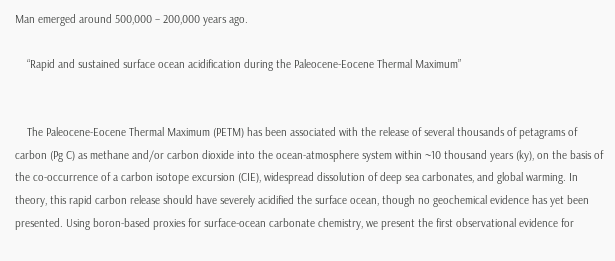Man emerged around 500,000 – 200,000 years ago.

    “Rapid and sustained surface ocean acidification during the Paleocene-Eocene Thermal Maximum”


    The Paleocene-Eocene Thermal Maximum (PETM) has been associated with the release of several thousands of petagrams of carbon (Pg C) as methane and/or carbon dioxide into the ocean-atmosphere system within ~10 thousand years (ky), on the basis of the co-occurrence of a carbon isotope excursion (CIE), widespread dissolution of deep sea carbonates, and global warming. In theory, this rapid carbon release should have severely acidified the surface ocean, though no geochemical evidence has yet been presented. Using boron-based proxies for surface-ocean carbonate chemistry, we present the first observational evidence for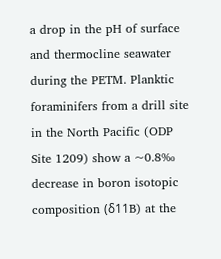a drop in the pH of surface and thermocline seawater during the PETM. Planktic foraminifers from a drill site in the North Pacific (ODP Site 1209) show a ~0.8‰ decrease in boron isotopic composition (δ11B) at the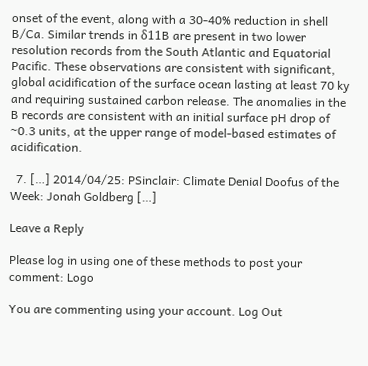onset of the event, along with a 30-40% reduction in shell B/Ca. Similar trends in δ11B are present in two lower resolution records from the South Atlantic and Equatorial Pacific. These observations are consistent with significant, global acidification of the surface ocean lasting at least 70 ky and requiring sustained carbon release. The anomalies in the B records are consistent with an initial surface pH drop of ~0.3 units, at the upper range of model-based estimates of acidification.

  7. […] 2014/04/25: PSinclair: Climate Denial Doofus of the Week: Jonah Goldberg […]

Leave a Reply

Please log in using one of these methods to post your comment: Logo

You are commenting using your account. Log Out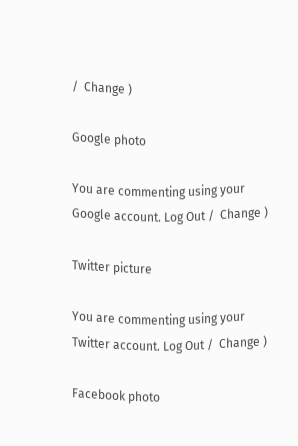/  Change )

Google photo

You are commenting using your Google account. Log Out /  Change )

Twitter picture

You are commenting using your Twitter account. Log Out /  Change )

Facebook photo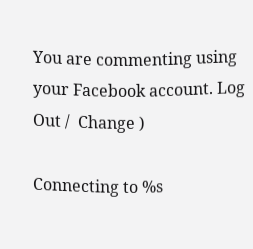You are commenting using your Facebook account. Log Out /  Change )

Connecting to %s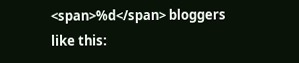<span>%d</span> bloggers like this: